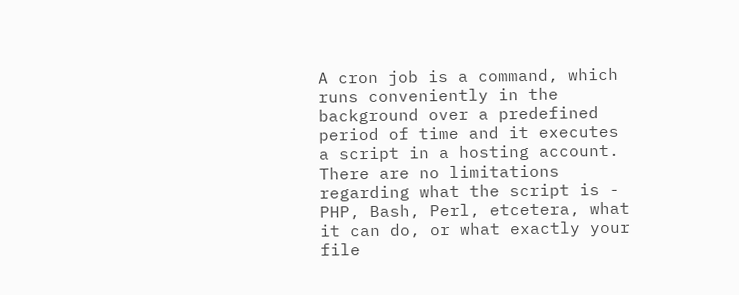A cron job is a command, which runs conveniently in the background over a predefined period of time and it executes a script in a hosting account. There are no limitations regarding what the script is - PHP, Bash, Perl, etcetera, what it can do, or what exactly your file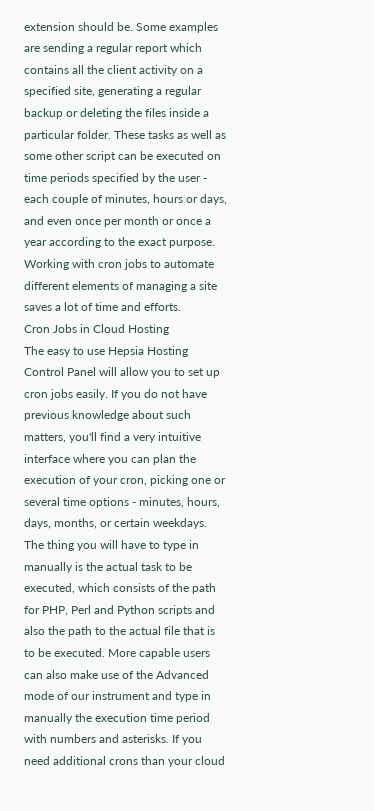extension should be. Some examples are sending a regular report which contains all the client activity on a specified site, generating a regular backup or deleting the files inside a particular folder. These tasks as well as some other script can be executed on time periods specified by the user - each couple of minutes, hours or days, and even once per month or once a year according to the exact purpose. Working with cron jobs to automate different elements of managing a site saves a lot of time and efforts.
Cron Jobs in Cloud Hosting
The easy to use Hepsia Hosting Control Panel will allow you to set up cron jobs easily. If you do not have previous knowledge about such matters, you'll find a very intuitive interface where you can plan the execution of your cron, picking one or several time options - minutes, hours, days, months, or certain weekdays. The thing you will have to type in manually is the actual task to be executed, which consists of the path for PHP, Perl and Python scripts and also the path to the actual file that is to be executed. More capable users can also make use of the Advanced mode of our instrument and type in manually the execution time period with numbers and asterisks. If you need additional crons than your cloud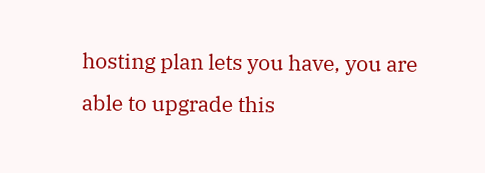hosting plan lets you have, you are able to upgrade this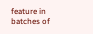feature in batches of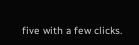five with a few clicks.